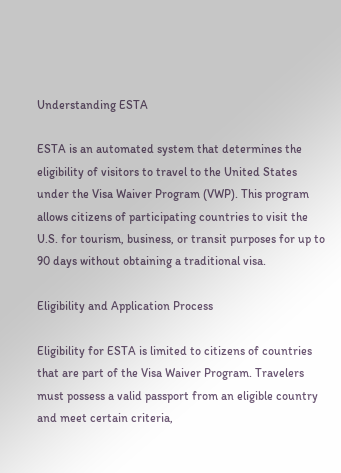Understanding ESTA

ESTA is an automated system that determines the eligibility of visitors to travel to the United States under the Visa Waiver Program (VWP). This program allows citizens of participating countries to visit the U.S. for tourism, business, or transit purposes for up to 90 days without obtaining a traditional visa.

Eligibility and Application Process

Eligibility for ESTA is limited to citizens of countries that are part of the Visa Waiver Program. Travelers must possess a valid passport from an eligible country and meet certain criteria,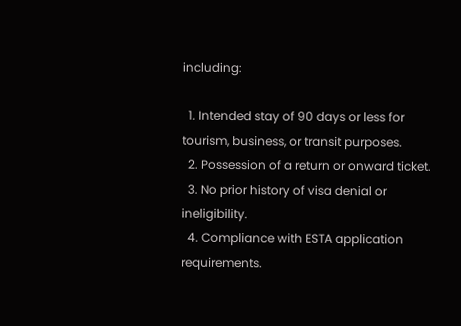including:

  1. Intended stay of 90 days or less for tourism, business, or transit purposes.
  2. Possession of a return or onward ticket.
  3. No prior history of visa denial or ineligibility.
  4. Compliance with ESTA application requirements.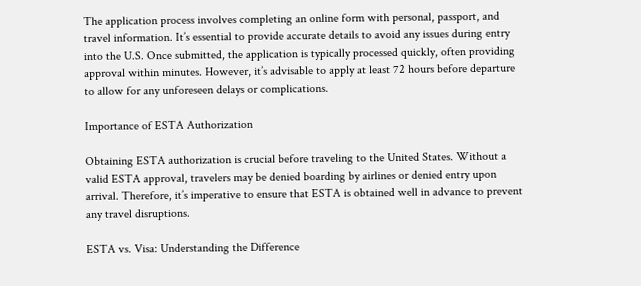The application process involves completing an online form with personal, passport, and travel information. It’s essential to provide accurate details to avoid any issues during entry into the U.S. Once submitted, the application is typically processed quickly, often providing approval within minutes. However, it’s advisable to apply at least 72 hours before departure to allow for any unforeseen delays or complications.

Importance of ESTA Authorization

Obtaining ESTA authorization is crucial before traveling to the United States. Without a valid ESTA approval, travelers may be denied boarding by airlines or denied entry upon arrival. Therefore, it’s imperative to ensure that ESTA is obtained well in advance to prevent any travel disruptions.

ESTA vs. Visa: Understanding the Difference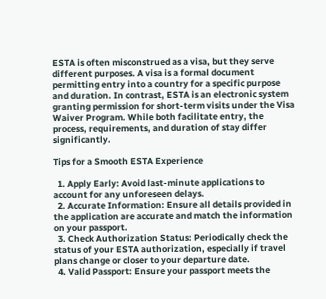ESTA is often misconstrued as a visa, but they serve different purposes. A visa is a formal document permitting entry into a country for a specific purpose and duration. In contrast, ESTA is an electronic system granting permission for short-term visits under the Visa Waiver Program. While both facilitate entry, the process, requirements, and duration of stay differ significantly.

Tips for a Smooth ESTA Experience

  1. Apply Early: Avoid last-minute applications to account for any unforeseen delays.
  2. Accurate Information: Ensure all details provided in the application are accurate and match the information on your passport.
  3. Check Authorization Status: Periodically check the status of your ESTA authorization, especially if travel plans change or closer to your departure date.
  4. Valid Passport: Ensure your passport meets the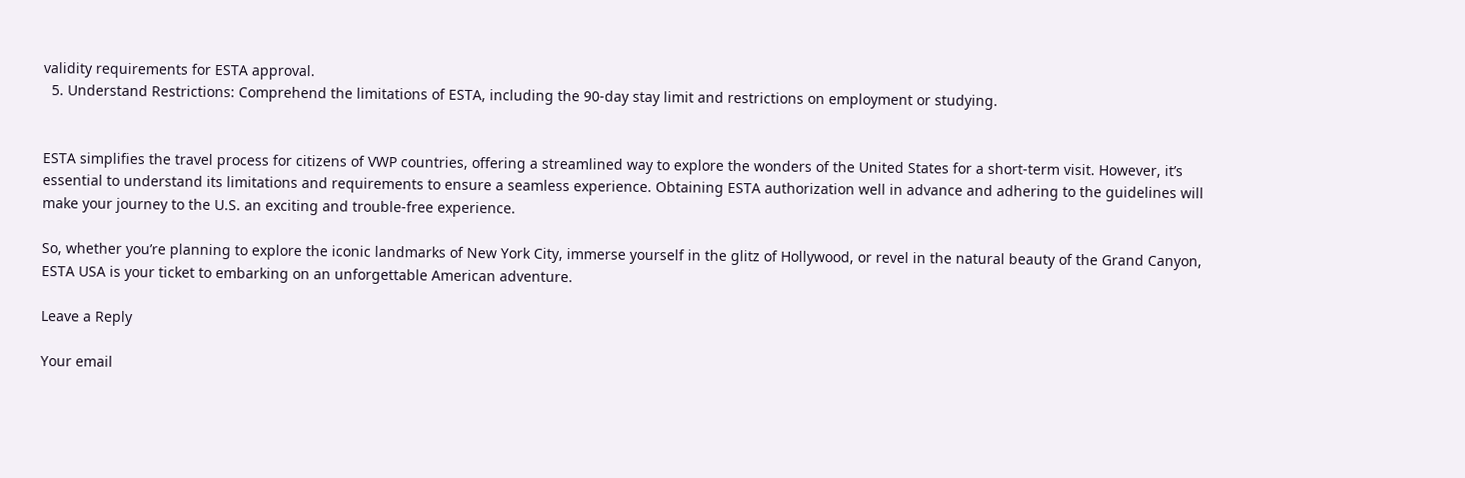validity requirements for ESTA approval.
  5. Understand Restrictions: Comprehend the limitations of ESTA, including the 90-day stay limit and restrictions on employment or studying.


ESTA simplifies the travel process for citizens of VWP countries, offering a streamlined way to explore the wonders of the United States for a short-term visit. However, it’s essential to understand its limitations and requirements to ensure a seamless experience. Obtaining ESTA authorization well in advance and adhering to the guidelines will make your journey to the U.S. an exciting and trouble-free experience.

So, whether you’re planning to explore the iconic landmarks of New York City, immerse yourself in the glitz of Hollywood, or revel in the natural beauty of the Grand Canyon, ESTA USA is your ticket to embarking on an unforgettable American adventure.

Leave a Reply

Your email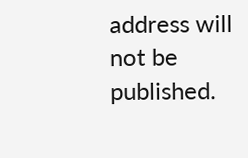address will not be published.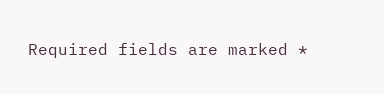Required fields are marked *